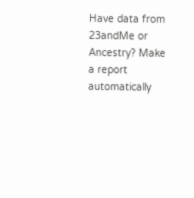Have data from 23andMe or Ancestry? Make a report automatically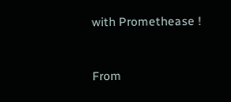with Promethease !


From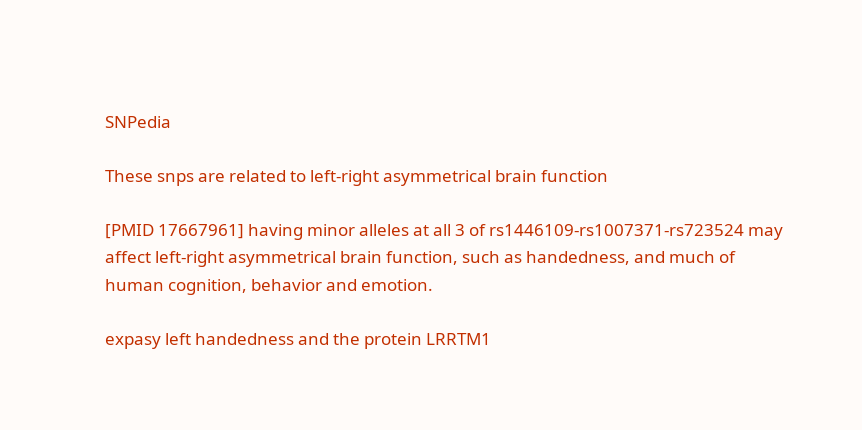SNPedia

These snps are related to left-right asymmetrical brain function

[PMID 17667961] having minor alleles at all 3 of rs1446109-rs1007371-rs723524 may affect left-right asymmetrical brain function, such as handedness, and much of human cognition, behavior and emotion.

expasy left handedness and the protein LRRTM1